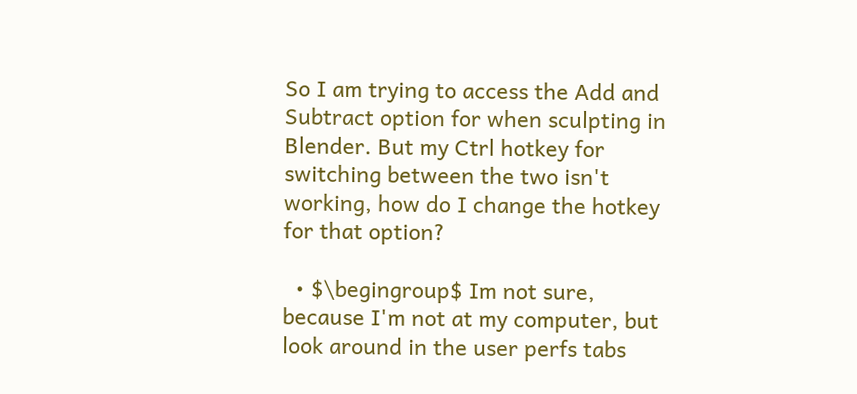So I am trying to access the Add and Subtract option for when sculpting in Blender. But my Ctrl hotkey for switching between the two isn't working, how do I change the hotkey for that option?

  • $\begingroup$ Im not sure, because I'm not at my computer, but look around in the user perfs tabs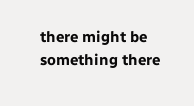there might be something there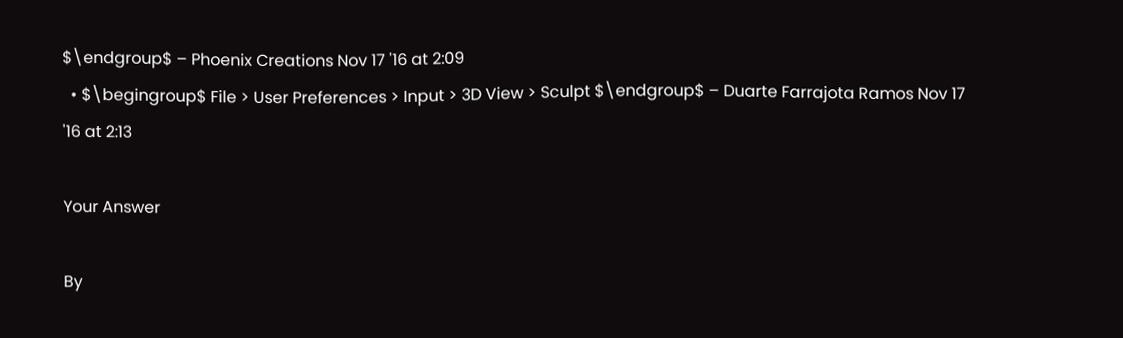$\endgroup$ – Phoenix Creations Nov 17 '16 at 2:09
  • $\begingroup$ File > User Preferences > Input > 3D View > Sculpt $\endgroup$ – Duarte Farrajota Ramos Nov 17 '16 at 2:13

Your Answer

By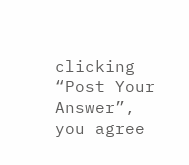clicking “Post Your Answer”, you agree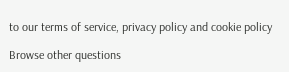to our terms of service, privacy policy and cookie policy

Browse other questions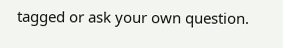tagged or ask your own question.